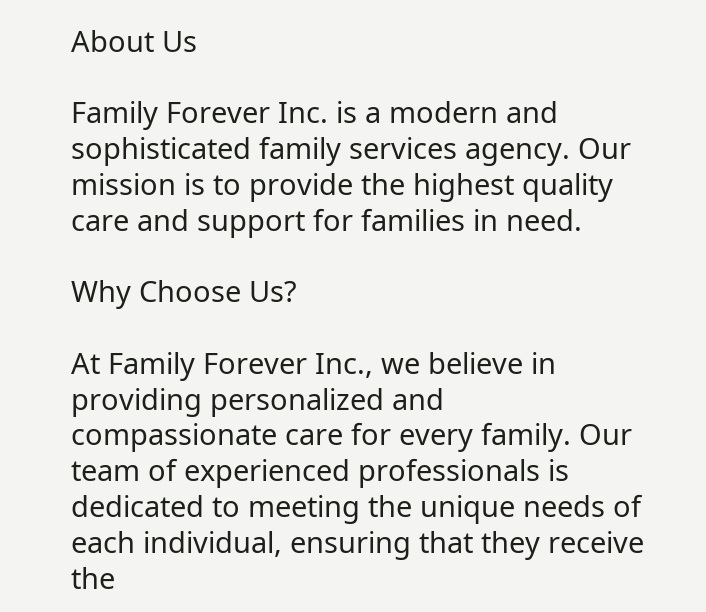About Us

Family Forever Inc. is a modern and sophisticated family services agency. Our mission is to provide the highest quality care and support for families in need.

Why Choose Us?

At Family Forever Inc., we believe in providing personalized and compassionate care for every family. Our team of experienced professionals is dedicated to meeting the unique needs of each individual, ensuring that they receive the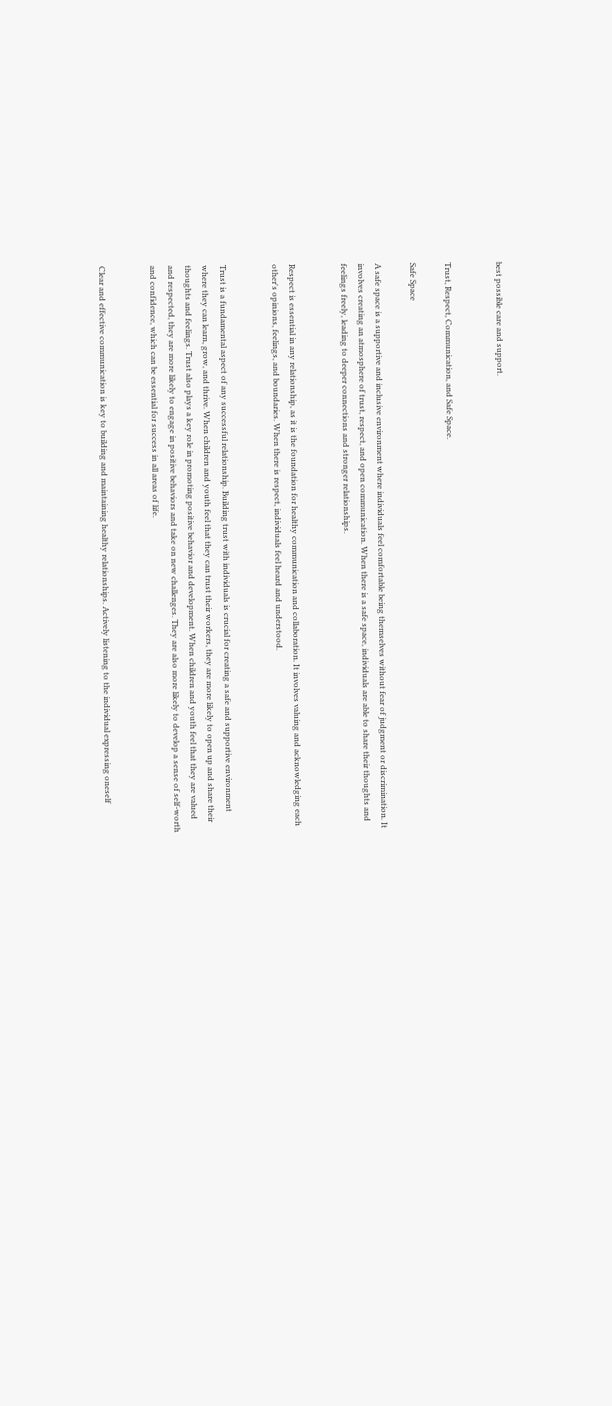best possible care and support.


Trust, Respect, Communication, and Safe Space.

Safe Space

A safe space is a supportive and inclusive environment where individuals feel comfortable being themselves without fear of judgment or discrimination. It involves creating an atmosphere of trust, respect, and open communication. When there is a safe space, individuals are able to share their thoughts and feelings freely, leading to deeper connections and stronger relationships.


Respect is essential in any relationship, as it is the foundation for healthy communication and collaboration. It involves valuing and acknowledging each other's opinions, feelings, and boundaries. When there is respect, individuals feel heard and understood.


Trust is a fundamental aspect of any successful relationship. Building trust with individuals is crucial for creating a safe and supportive environment where they can learn, grow, and thrive. When children and youth feel that they can trust their workers, they are more likely to open up and share their thoughts and feelings. Trust also plays a key role in promoting positive behavior and development. When children and youth feel that they are valued and respected, they are more likely to engage in positive behaviors and take on new challenges. They are also more likely to develop a sense of self-worth and confidence, which can be essential for success in all areas of life.


Clear and effective communication is key to building and maintaining healthy relationships. Actively listening to the individual expressing oneself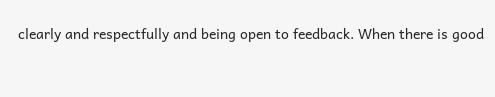clearly and respectfully and being open to feedback. When there is good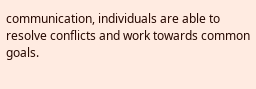communication, individuals are able to resolve conflicts and work towards common goals.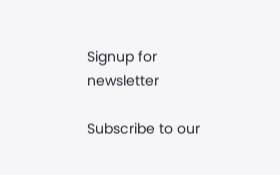Signup for newsletter

Subscribe to our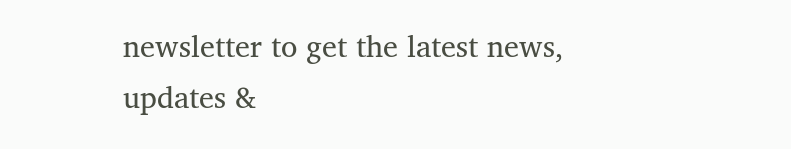newsletter to get the latest news, updates &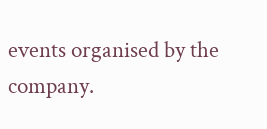events organised by the company.